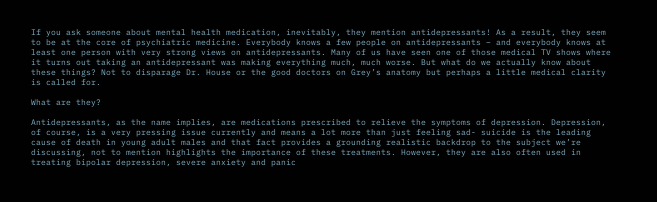If you ask someone about mental health medication, inevitably, they mention antidepressants! As a result, they seem to be at the core of psychiatric medicine. Everybody knows a few people on antidepressants – and everybody knows at least one person with very strong views on antidepressants. Many of us have seen one of those medical TV shows where it turns out taking an antidepressant was making everything much, much worse. But what do we actually know about these things? Not to disparage Dr. House or the good doctors on Grey’s anatomy but perhaps a little medical clarity is called for.

What are they?

Antidepressants, as the name implies, are medications prescribed to relieve the symptoms of depression. Depression, of course, is a very pressing issue currently and means a lot more than just feeling sad- suicide is the leading cause of death in young adult males and that fact provides a grounding realistic backdrop to the subject we’re discussing, not to mention highlights the importance of these treatments. However, they are also often used in treating bipolar depression, severe anxiety and panic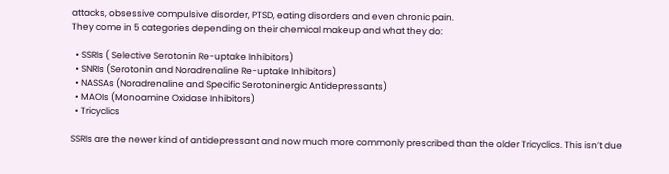attacks, obsessive compulsive disorder, PTSD, eating disorders and even chronic pain.
They come in 5 categories depending on their chemical makeup and what they do:

  • SSRIs ( Selective Serotonin Re-uptake Inhibitors)
  • SNRIs (Serotonin and Noradrenaline Re-uptake Inhibitors)
  • NASSAs (Noradrenaline and Specific Serotoninergic Antidepressants)
  • MAOIs (Monoamine Oxidase Inhibitors)
  • Tricyclics

SSRIs are the newer kind of antidepressant and now much more commonly prescribed than the older Tricyclics. This isn’t due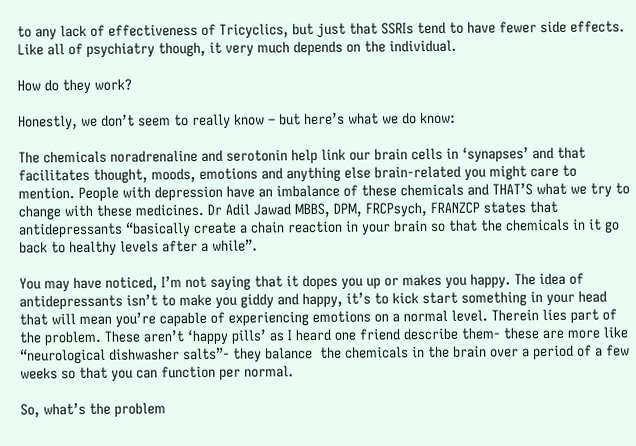to any lack of effectiveness of Tricyclics, but just that SSRIs tend to have fewer side effects. Like all of psychiatry though, it very much depends on the individual.

How do they work?

Honestly, we don’t seem to really know – but here’s what we do know:

The chemicals noradrenaline and serotonin help link our brain cells in ‘synapses’ and that facilitates thought, moods, emotions and anything else brain-related you might care to mention. People with depression have an imbalance of these chemicals and THAT’S what we try to change with these medicines. Dr Adil Jawad MBBS, DPM, FRCPsych, FRANZCP states that  antidepressants “basically create a chain reaction in your brain so that the chemicals in it go back to healthy levels after a while”.

You may have noticed, I’m not saying that it dopes you up or makes you happy. The idea of antidepressants isn’t to make you giddy and happy, it’s to kick start something in your head that will mean you’re capable of experiencing emotions on a normal level. Therein lies part of the problem. These aren’t ‘happy pills’ as I heard one friend describe them- these are more like “neurological dishwasher salts”- they balance  the chemicals in the brain over a period of a few weeks so that you can function per normal.

So, what’s the problem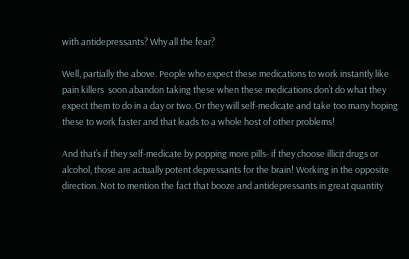with antidepressants? Why all the fear?

Well, partially the above. People who expect these medications to work instantly like pain killers  soon abandon taking these when these medications don’t do what they expect them to do in a day or two. Or they will self-medicate and take too many hoping these to work faster and that leads to a whole host of other problems!

And that’s if they self-medicate by popping more pills- if they choose illicit drugs or alcohol, those are actually potent depressants for the brain! Working in the opposite direction. Not to mention the fact that booze and antidepressants in great quantity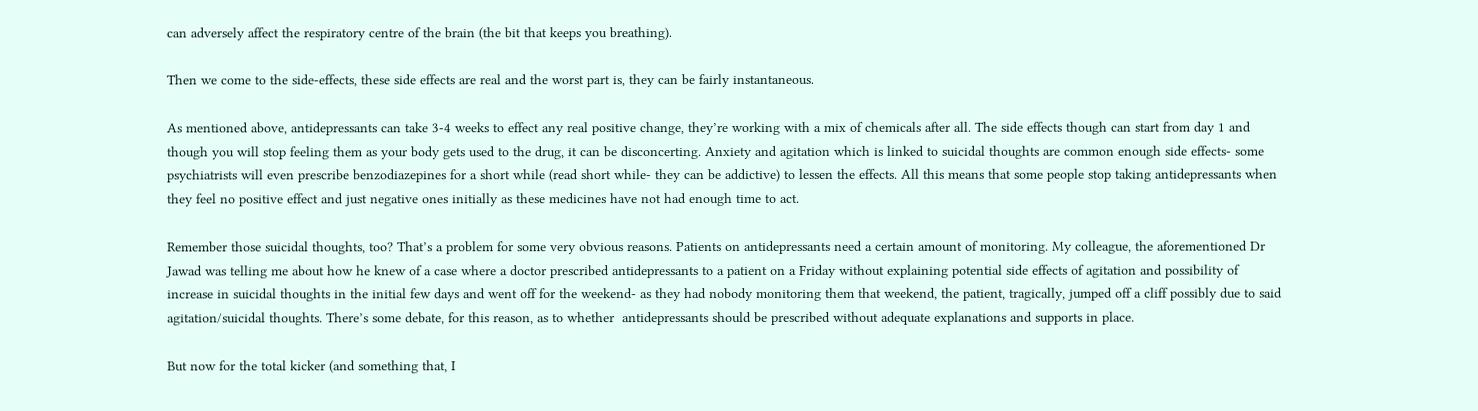can adversely affect the respiratory centre of the brain (the bit that keeps you breathing).

Then we come to the side-effects, these side effects are real and the worst part is, they can be fairly instantaneous.

As mentioned above, antidepressants can take 3-4 weeks to effect any real positive change, they’re working with a mix of chemicals after all. The side effects though can start from day 1 and though you will stop feeling them as your body gets used to the drug, it can be disconcerting. Anxiety and agitation which is linked to suicidal thoughts are common enough side effects- some psychiatrists will even prescribe benzodiazepines for a short while (read short while- they can be addictive) to lessen the effects. All this means that some people stop taking antidepressants when they feel no positive effect and just negative ones initially as these medicines have not had enough time to act.

Remember those suicidal thoughts, too? That’s a problem for some very obvious reasons. Patients on antidepressants need a certain amount of monitoring. My colleague, the aforementioned Dr Jawad was telling me about how he knew of a case where a doctor prescribed antidepressants to a patient on a Friday without explaining potential side effects of agitation and possibility of increase in suicidal thoughts in the initial few days and went off for the weekend- as they had nobody monitoring them that weekend, the patient, tragically, jumped off a cliff possibly due to said agitation/suicidal thoughts. There’s some debate, for this reason, as to whether  antidepressants should be prescribed without adequate explanations and supports in place.

But now for the total kicker (and something that, I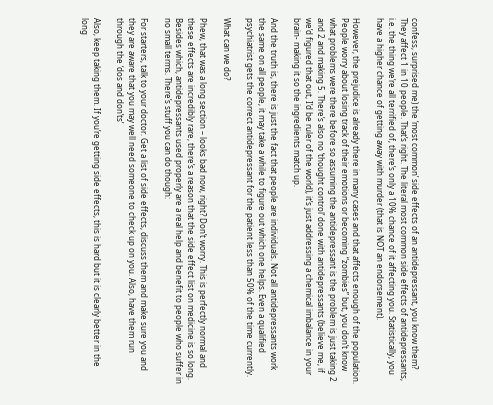confess, surprised me) the ‘most common’ side effects of an antidepressant, you know them? They affect 1 in 10 people. That’s right. The literal most common side effects of antidepressants, i.e. the thing we’re all terrified of, there’s only a 10% chance of it affecting you. Statistically, you have a higher chance of getting away with murder (that is NOT an endorsement).

However, the prejudice is already there in many cases and that affects enough of the population. People worry about losing track of their emotions or becoming “zombies” but, you don’t know what problems were there before so assuming the antidepressant is the problem is just taking 2 and 2 and making 5. There’s also no ‘thought control’ done with antidepressants (believe me, if we’d figured that out, I’d be ruler of the world), it’s just addressing a chemical imbalance in your brain- making it so the ingredients match up.

And the truth is, there is just the fact that people are individuals. Not all antidepressants work the same on all people, it may take a while to figure out which one helps. Even a qualified psychiatrist gets the correct antidepressant for the patient less than 50% of the time currently.

What can we do?

Phew, that was a long section – looks bad now, right? Don’t worry. This is perfectly normal and these effects are incredibly rare, there’s a reason that the side effect list on medicine is so long. Besides which, antidepressants used properly are a real help and benefit to people who suffer in no small terms. There’s stuff you can do though:

For starters, talk to your doctor. Get a list of side effects, discuss them and make sure you and they are aware that you may well need someone to check up on you. Also, have them run through the ‘dos and don’ts’

Also, keep taking them. If you’re getting side effects, this is hard but it is clearly better in the long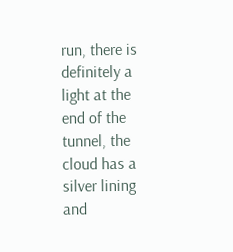run, there is definitely a light at the end of the tunnel, the cloud has a silver lining and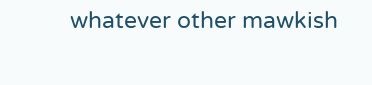whatever other mawkish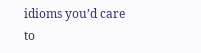idioms you’d care to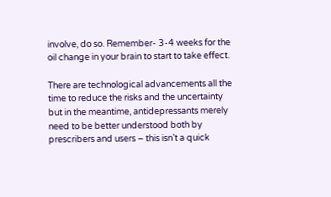involve, do so. Remember- 3-4 weeks for the oil change in your brain to start to take effect.

There are technological advancements all the time to reduce the risks and the uncertainty but in the meantime, antidepressants merely need to be better understood both by prescribers and users – this isn’t a quick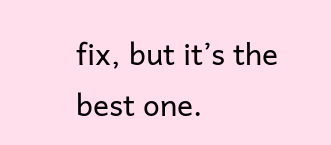fix, but it’s the best one.